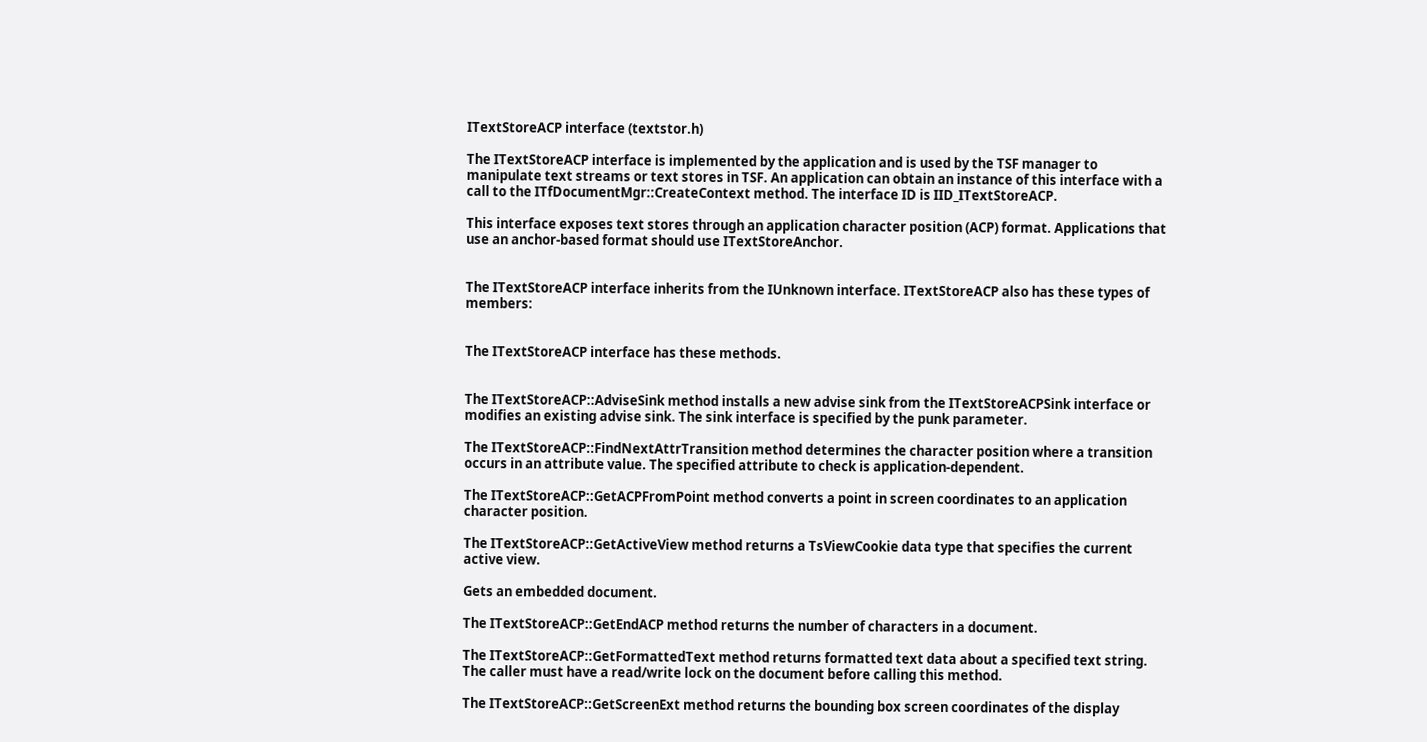ITextStoreACP interface (textstor.h)

The ITextStoreACP interface is implemented by the application and is used by the TSF manager to manipulate text streams or text stores in TSF. An application can obtain an instance of this interface with a call to the ITfDocumentMgr::CreateContext method. The interface ID is IID_ITextStoreACP.

This interface exposes text stores through an application character position (ACP) format. Applications that use an anchor-based format should use ITextStoreAnchor.


The ITextStoreACP interface inherits from the IUnknown interface. ITextStoreACP also has these types of members:


The ITextStoreACP interface has these methods.


The ITextStoreACP::AdviseSink method installs a new advise sink from the ITextStoreACPSink interface or modifies an existing advise sink. The sink interface is specified by the punk parameter.

The ITextStoreACP::FindNextAttrTransition method determines the character position where a transition occurs in an attribute value. The specified attribute to check is application-dependent.

The ITextStoreACP::GetACPFromPoint method converts a point in screen coordinates to an application character position.

The ITextStoreACP::GetActiveView method returns a TsViewCookie data type that specifies the current active view.

Gets an embedded document.

The ITextStoreACP::GetEndACP method returns the number of characters in a document.

The ITextStoreACP::GetFormattedText method returns formatted text data about a specified text string. The caller must have a read/write lock on the document before calling this method.

The ITextStoreACP::GetScreenExt method returns the bounding box screen coordinates of the display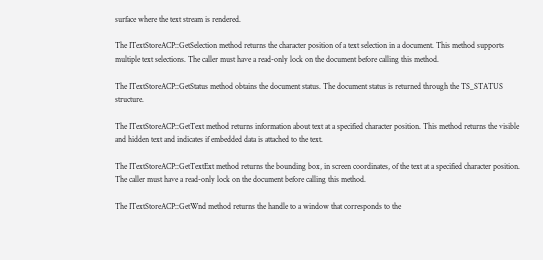surface where the text stream is rendered.

The ITextStoreACP::GetSelection method returns the character position of a text selection in a document. This method supports multiple text selections. The caller must have a read-only lock on the document before calling this method.

The ITextStoreACP::GetStatus method obtains the document status. The document status is returned through the TS_STATUS structure.

The ITextStoreACP::GetText method returns information about text at a specified character position. This method returns the visible and hidden text and indicates if embedded data is attached to the text.

The ITextStoreACP::GetTextExt method returns the bounding box, in screen coordinates, of the text at a specified character position. The caller must have a read-only lock on the document before calling this method.

The ITextStoreACP::GetWnd method returns the handle to a window that corresponds to the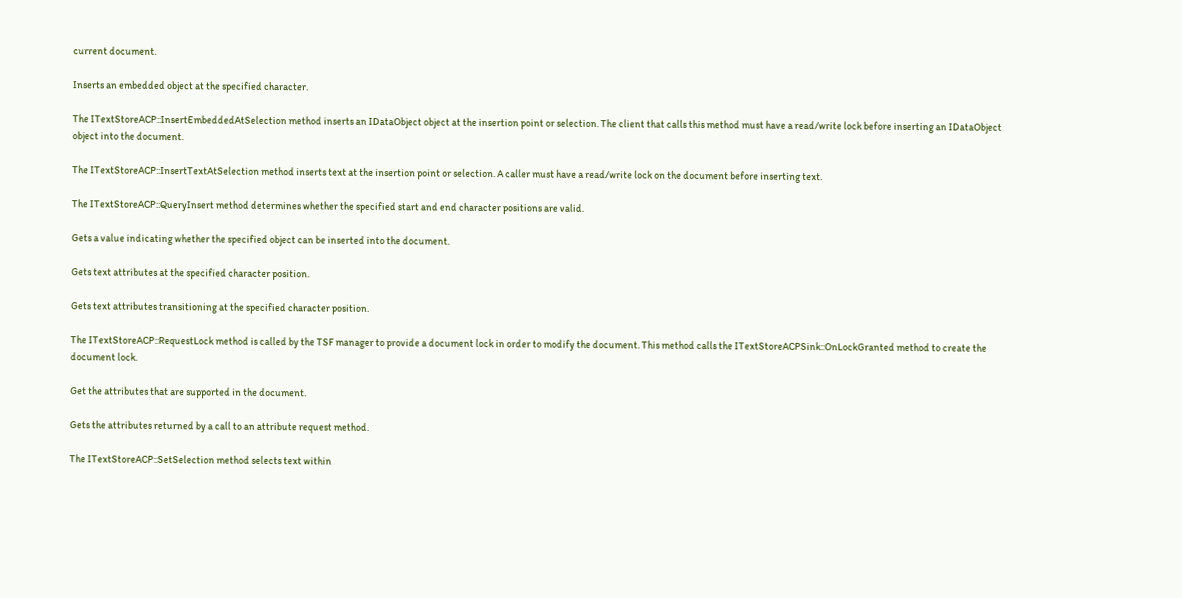current document.

Inserts an embedded object at the specified character.

The ITextStoreACP::InsertEmbeddedAtSelection method inserts an IDataObject object at the insertion point or selection. The client that calls this method must have a read/write lock before inserting an IDataObject object into the document.

The ITextStoreACP::InsertTextAtSelection method inserts text at the insertion point or selection. A caller must have a read/write lock on the document before inserting text.

The ITextStoreACP::QueryInsert method determines whether the specified start and end character positions are valid.

Gets a value indicating whether the specified object can be inserted into the document.

Gets text attributes at the specified character position.

Gets text attributes transitioning at the specified character position.

The ITextStoreACP::RequestLock method is called by the TSF manager to provide a document lock in order to modify the document. This method calls the ITextStoreACPSink::OnLockGranted method to create the document lock.

Get the attributes that are supported in the document.

Gets the attributes returned by a call to an attribute request method.

The ITextStoreACP::SetSelection method selects text within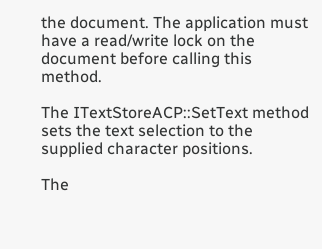the document. The application must have a read/write lock on the document before calling this method.

The ITextStoreACP::SetText method sets the text selection to the supplied character positions.

The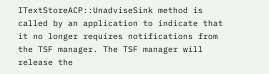ITextStoreACP::UnadviseSink method is called by an application to indicate that it no longer requires notifications from the TSF manager. The TSF manager will release the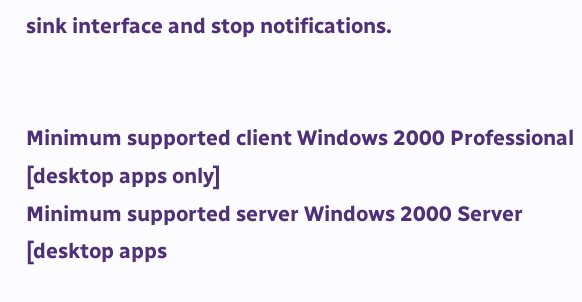sink interface and stop notifications.


Minimum supported client Windows 2000 Professional [desktop apps only]
Minimum supported server Windows 2000 Server [desktop apps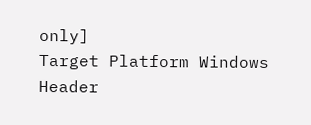only]
Target Platform Windows
Header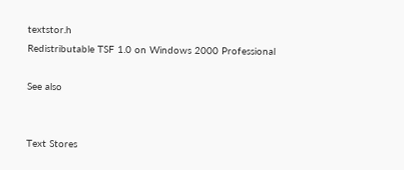textstor.h
Redistributable TSF 1.0 on Windows 2000 Professional

See also


Text Stores